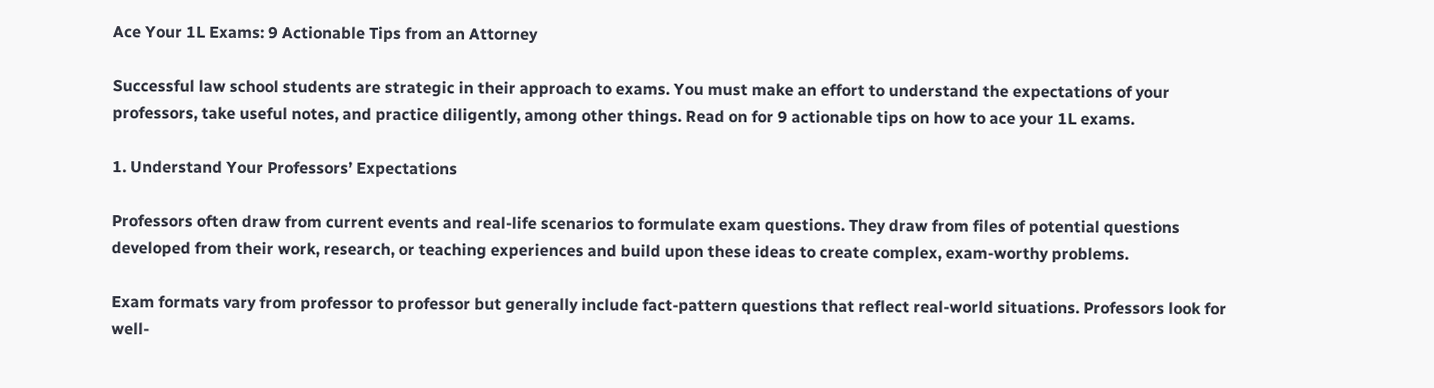Ace Your 1L Exams: 9 Actionable Tips from an Attorney

Successful law school students are strategic in their approach to exams. You must make an effort to understand the expectations of your professors, take useful notes, and practice diligently, among other things. Read on for 9 actionable tips on how to ace your 1L exams.

1. Understand Your Professors’ Expectations

Professors often draw from current events and real-life scenarios to formulate exam questions. They draw from files of potential questions developed from their work, research, or teaching experiences and build upon these ideas to create complex, exam-worthy problems.

Exam formats vary from professor to professor but generally include fact-pattern questions that reflect real-world situations. Professors look for well-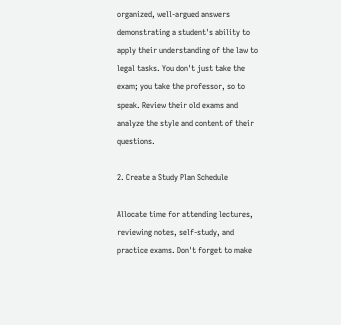organized, well-argued answers demonstrating a student's ability to apply their understanding of the law to legal tasks. You don't just take the exam; you take the professor, so to speak. Review their old exams and analyze the style and content of their questions.

2. Create a Study Plan Schedule

Allocate time for attending lectures, reviewing notes, self-study, and practice exams. Don't forget to make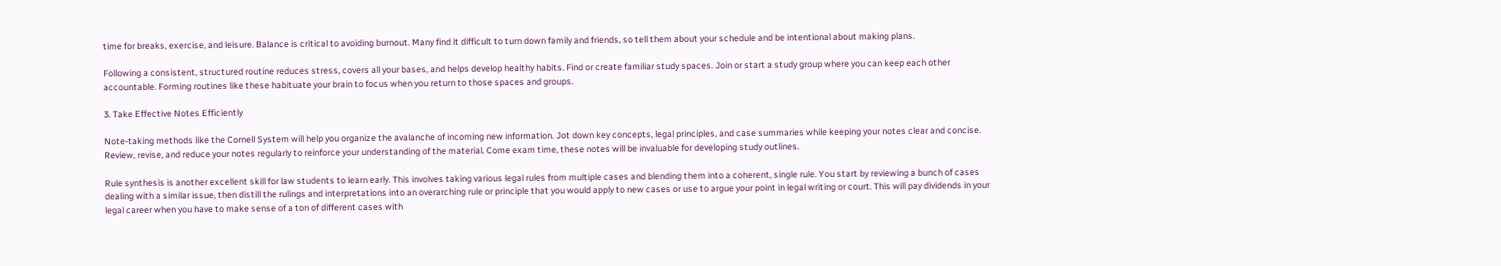time for breaks, exercise, and leisure. Balance is critical to avoiding burnout. Many find it difficult to turn down family and friends, so tell them about your schedule and be intentional about making plans.

Following a consistent, structured routine reduces stress, covers all your bases, and helps develop healthy habits. Find or create familiar study spaces. Join or start a study group where you can keep each other accountable. Forming routines like these habituate your brain to focus when you return to those spaces and groups.

3. Take Effective Notes Efficiently

Note-taking methods like the Cornell System will help you organize the avalanche of incoming new information. Jot down key concepts, legal principles, and case summaries while keeping your notes clear and concise. Review, revise, and reduce your notes regularly to reinforce your understanding of the material. Come exam time, these notes will be invaluable for developing study outlines.

Rule synthesis is another excellent skill for law students to learn early. This involves taking various legal rules from multiple cases and blending them into a coherent, single rule. You start by reviewing a bunch of cases dealing with a similar issue, then distill the rulings and interpretations into an overarching rule or principle that you would apply to new cases or use to argue your point in legal writing or court. This will pay dividends in your legal career when you have to make sense of a ton of different cases with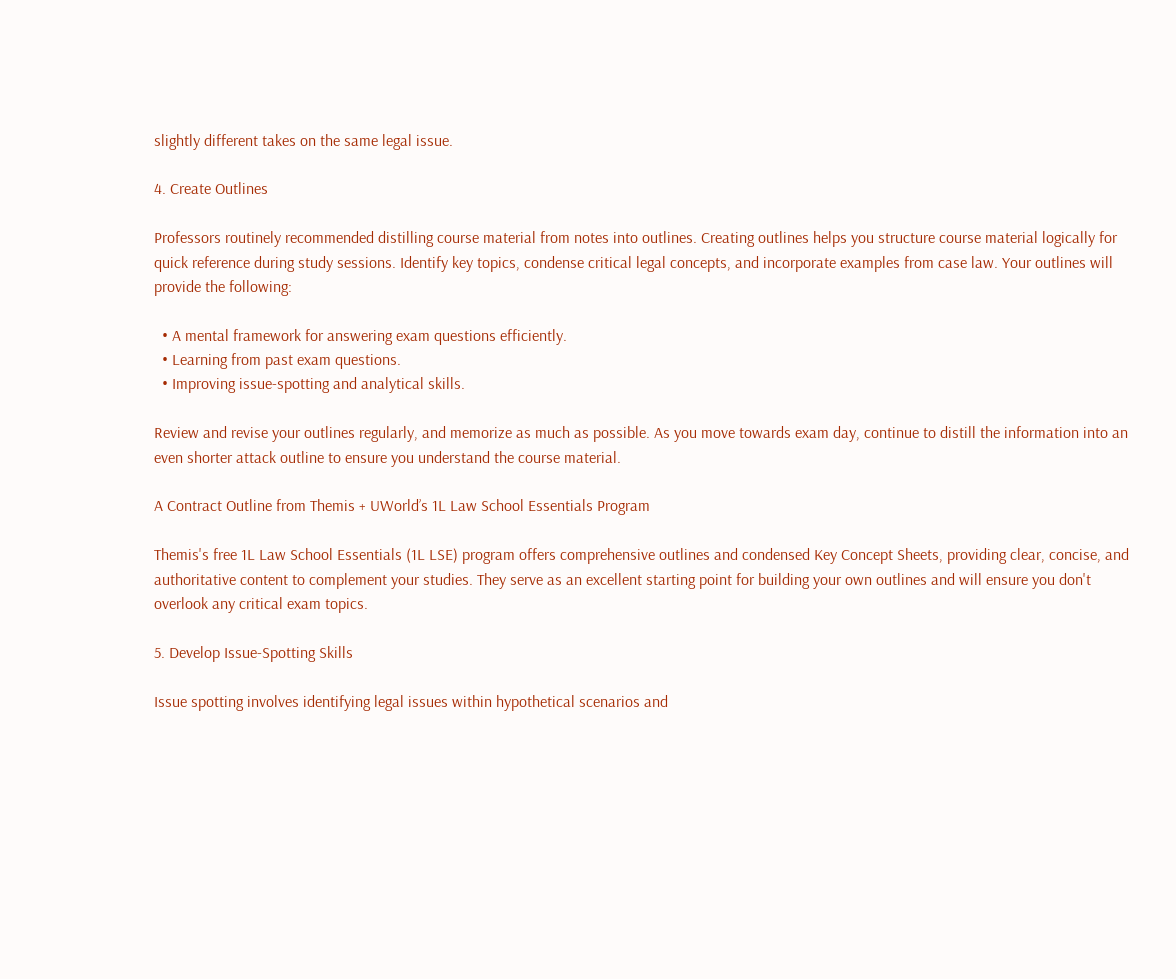slightly different takes on the same legal issue.

4. Create Outlines

Professors routinely recommended distilling course material from notes into outlines. Creating outlines helps you structure course material logically for quick reference during study sessions. Identify key topics, condense critical legal concepts, and incorporate examples from case law. Your outlines will provide the following:

  • A mental framework for answering exam questions efficiently.
  • Learning from past exam questions.
  • Improving issue-spotting and analytical skills.

Review and revise your outlines regularly, and memorize as much as possible. As you move towards exam day, continue to distill the information into an even shorter attack outline to ensure you understand the course material.

A Contract Outline from Themis + UWorld’s 1L Law School Essentials Program

Themis's free 1L Law School Essentials (1L LSE) program offers comprehensive outlines and condensed Key Concept Sheets, providing clear, concise, and authoritative content to complement your studies. They serve as an excellent starting point for building your own outlines and will ensure you don't overlook any critical exam topics.

5. Develop Issue-Spotting Skills

Issue spotting involves identifying legal issues within hypothetical scenarios and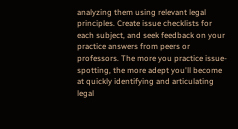analyzing them using relevant legal principles. Create issue checklists for each subject, and seek feedback on your practice answers from peers or professors. The more you practice issue-spotting, the more adept you'll become at quickly identifying and articulating legal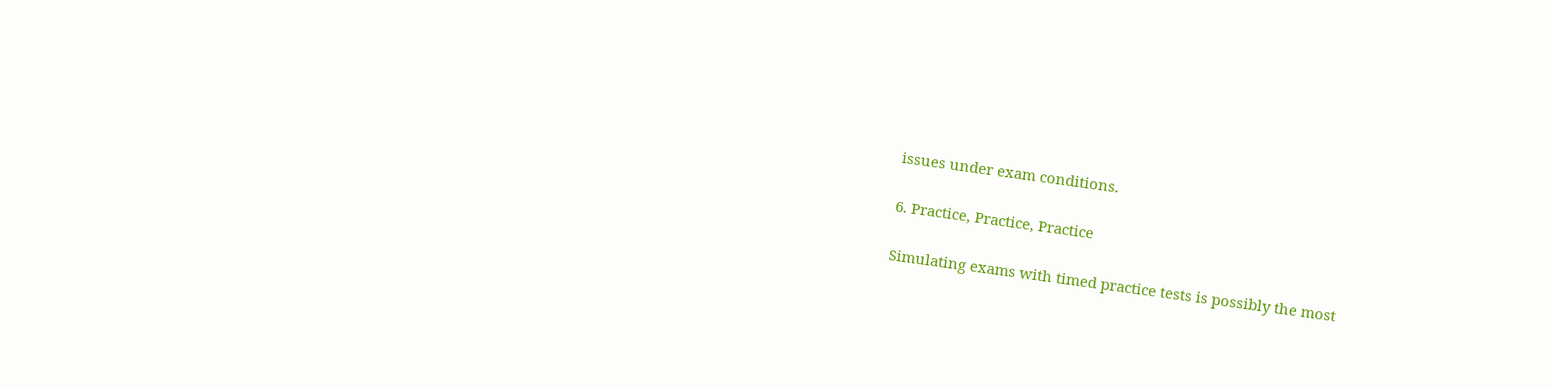issues under exam conditions.

6. Practice, Practice, Practice

Simulating exams with timed practice tests is possibly the most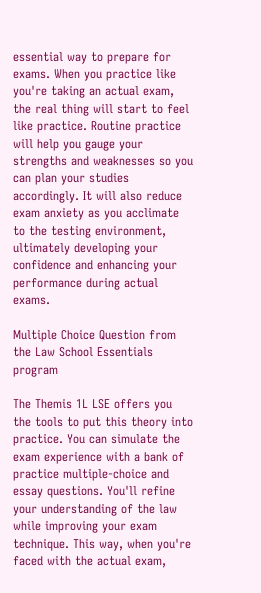essential way to prepare for exams. When you practice like you're taking an actual exam, the real thing will start to feel like practice. Routine practice will help you gauge your strengths and weaknesses so you can plan your studies accordingly. It will also reduce exam anxiety as you acclimate to the testing environment, ultimately developing your confidence and enhancing your performance during actual exams.

Multiple Choice Question from the Law School Essentials program

The Themis 1L LSE offers you the tools to put this theory into practice. You can simulate the exam experience with a bank of practice multiple-choice and essay questions. You'll refine your understanding of the law while improving your exam technique. This way, when you're faced with the actual exam,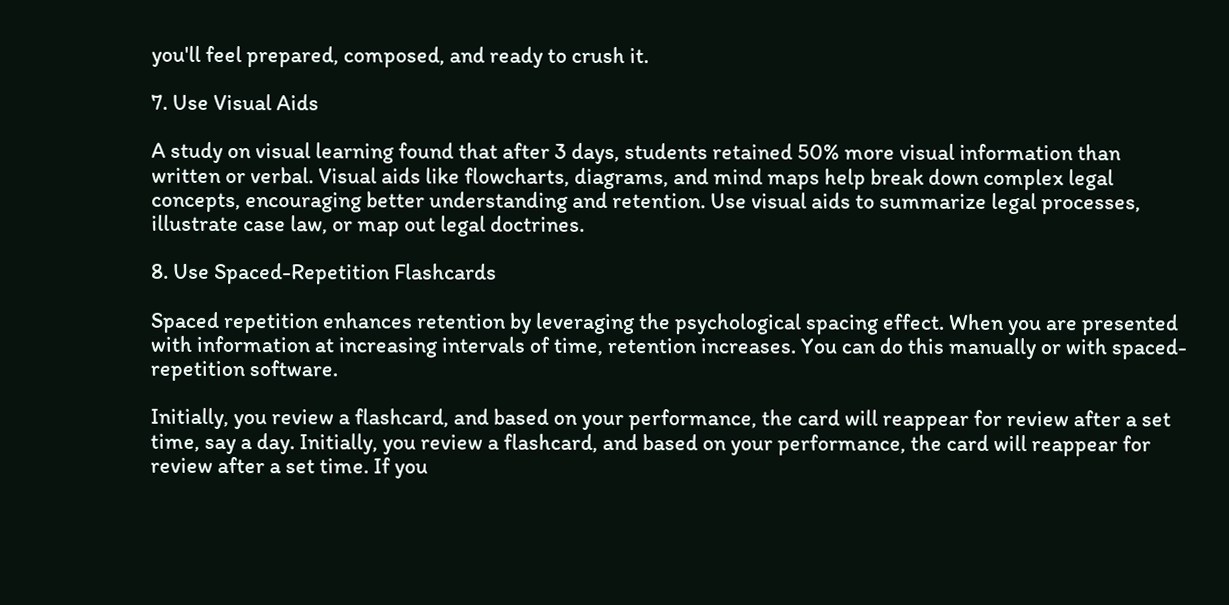you'll feel prepared, composed, and ready to crush it.

7. Use Visual Aids

A study on visual learning found that after 3 days, students retained 50% more visual information than written or verbal. Visual aids like flowcharts, diagrams, and mind maps help break down complex legal concepts, encouraging better understanding and retention. Use visual aids to summarize legal processes, illustrate case law, or map out legal doctrines.

8. Use Spaced-Repetition Flashcards

Spaced repetition enhances retention by leveraging the psychological spacing effect. When you are presented with information at increasing intervals of time, retention increases. You can do this manually or with spaced-repetition software.

Initially, you review a flashcard, and based on your performance, the card will reappear for review after a set time, say a day. Initially, you review a flashcard, and based on your performance, the card will reappear for review after a set time. If you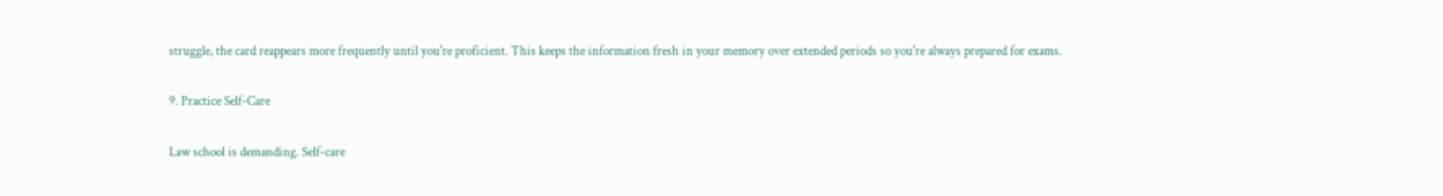struggle, the card reappears more frequently until you're proficient. This keeps the information fresh in your memory over extended periods so you're always prepared for exams.

9. Practice Self-Care

Law school is demanding. Self-care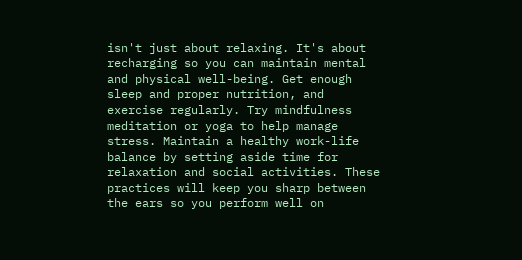isn't just about relaxing. It's about recharging so you can maintain mental and physical well-being. Get enough sleep and proper nutrition, and exercise regularly. Try mindfulness meditation or yoga to help manage stress. Maintain a healthy work-life balance by setting aside time for relaxation and social activities. These practices will keep you sharp between the ears so you perform well on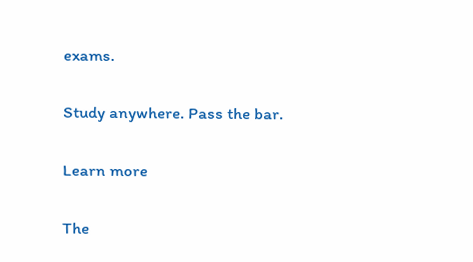exams.

Study anywhere. Pass the bar.

Learn more

The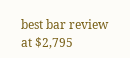best bar review at $2,795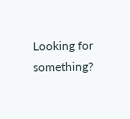Looking for something?